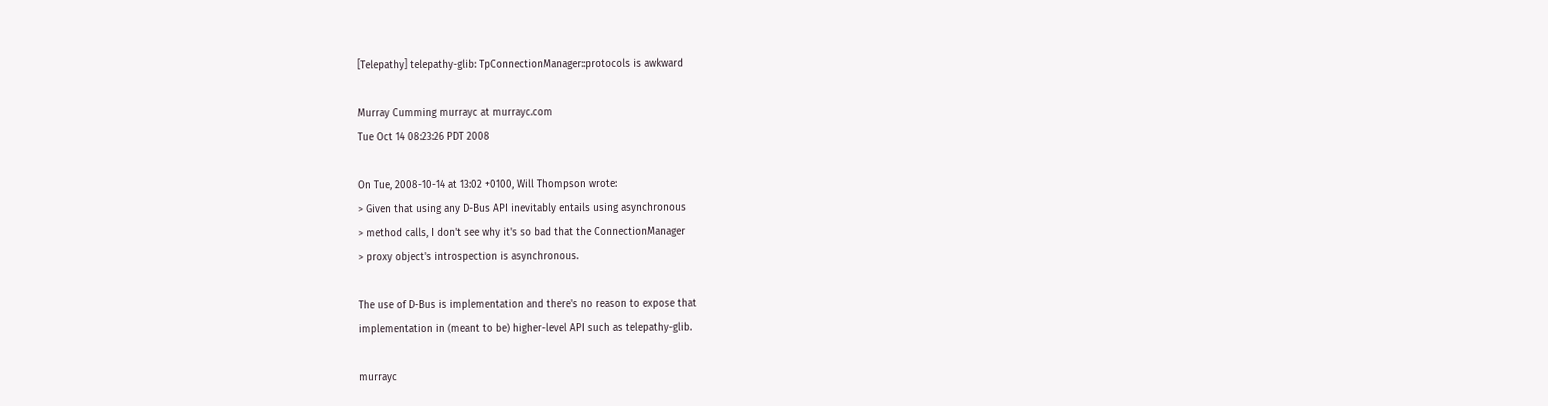[Telepathy] telepathy-glib: TpConnectionManager::protocols is awkward

Murray Cumming murrayc at murrayc.com
Tue Oct 14 08:23:26 PDT 2008

On Tue, 2008-10-14 at 13:02 +0100, Will Thompson wrote:
> Given that using any D-Bus API inevitably entails using asynchronous
> method calls, I don't see why it's so bad that the ConnectionManager
> proxy object's introspection is asynchronous.

The use of D-Bus is implementation and there's no reason to expose that
implementation in (meant to be) higher-level API such as telepathy-glib.

murrayc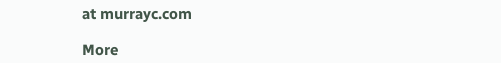at murrayc.com

More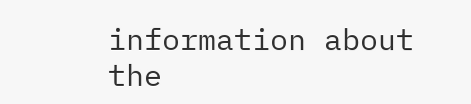information about the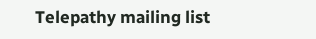Telepathy mailing list